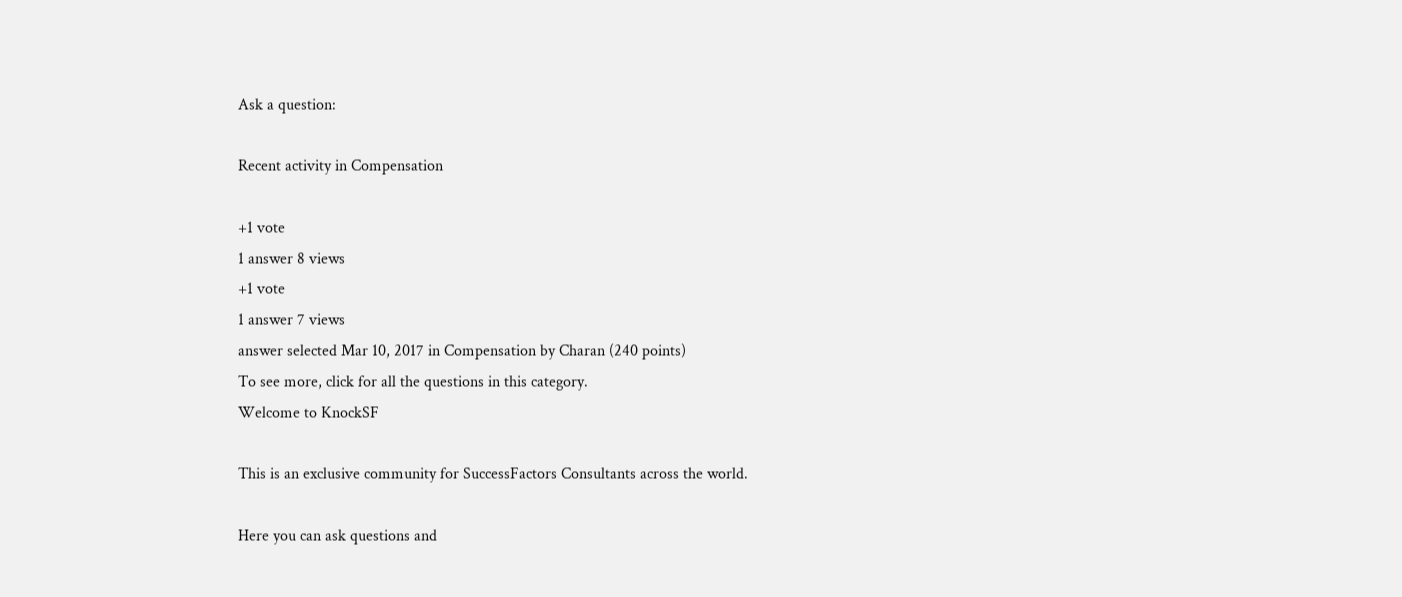Ask a question:

Recent activity in Compensation

+1 vote
1 answer 8 views
+1 vote
1 answer 7 views
answer selected Mar 10, 2017 in Compensation by Charan (240 points)
To see more, click for all the questions in this category.
Welcome to KnockSF

This is an exclusive community for SuccessFactors Consultants across the world.

Here you can ask questions and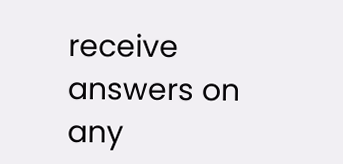receive answers on any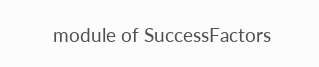module of SuccessFactors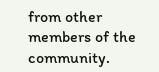from other members of the community.